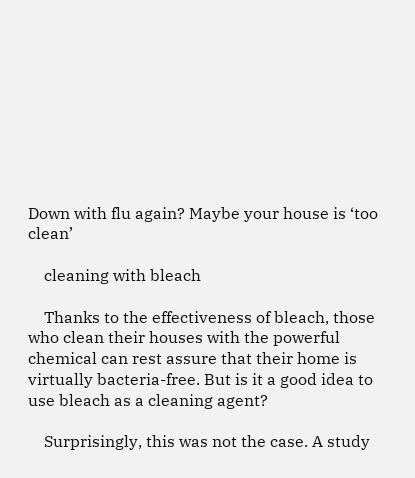Down with flu again? Maybe your house is ‘too clean’

    cleaning with bleach

    Thanks to the effectiveness of bleach, those who clean their houses with the powerful chemical can rest assure that their home is virtually bacteria-free. But is it a good idea to use bleach as a cleaning agent?

    Surprisingly, this was not the case. A study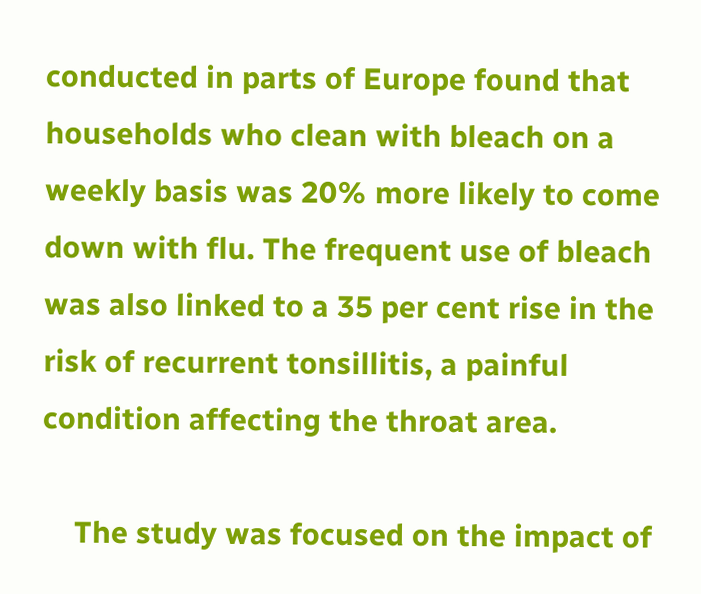conducted in parts of Europe found that households who clean with bleach on a weekly basis was 20% more likely to come down with flu. The frequent use of bleach was also linked to a 35 per cent rise in the risk of recurrent tonsillitis, a painful condition affecting the throat area.

    The study was focused on the impact of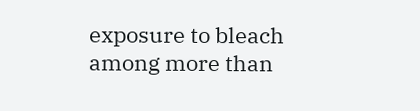exposure to bleach among more than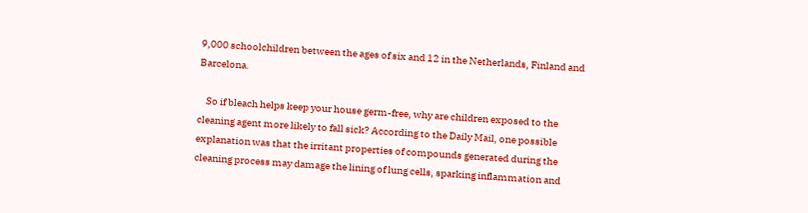9,000 schoolchildren between the ages of six and 12 in the Netherlands, Finland and Barcelona.

    So if bleach helps keep your house germ-free, why are children exposed to the cleaning agent more likely to fall sick? According to the Daily Mail, one possible explanation was that the irritant properties of compounds generated during the cleaning process may damage the lining of lung cells, sparking inflammation and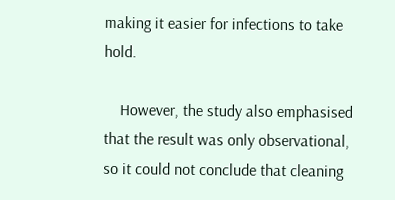making it easier for infections to take hold.

    However, the study also emphasised that the result was only observational, so it could not conclude that cleaning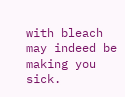with bleach may indeed be making you sick.